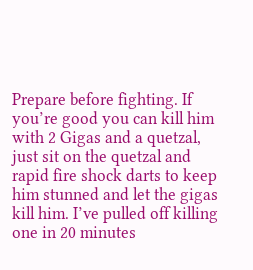Prepare before fighting. If you’re good you can kill him with 2 Gigas and a quetzal, just sit on the quetzal and rapid fire shock darts to keep him stunned and let the gigas kill him. I’ve pulled off killing one in 20 minutes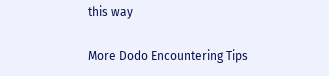this way

More Dodo Encountering Tips